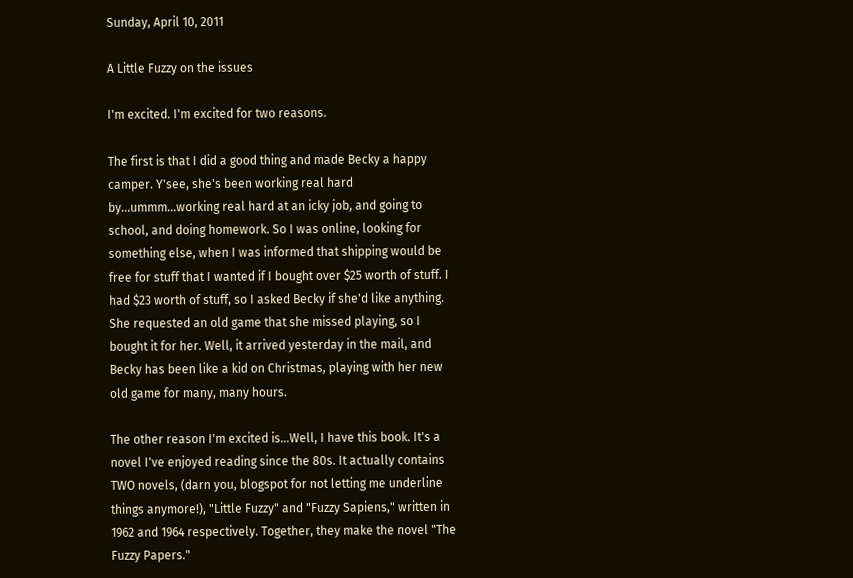Sunday, April 10, 2011

A Little Fuzzy on the issues

I'm excited. I'm excited for two reasons.

The first is that I did a good thing and made Becky a happy camper. Y'see, she's been working real hard by...ummm...working real hard at an icky job, and going to school, and doing homework. So I was online, looking for something else, when I was informed that shipping would be free for stuff that I wanted if I bought over $25 worth of stuff. I had $23 worth of stuff, so I asked Becky if she'd like anything. She requested an old game that she missed playing, so I bought it for her. Well, it arrived yesterday in the mail, and Becky has been like a kid on Christmas, playing with her new old game for many, many hours.

The other reason I'm excited is...Well, I have this book. It's a novel I've enjoyed reading since the 80s. It actually contains TWO novels, (darn you, blogspot for not letting me underline things anymore!), "Little Fuzzy" and "Fuzzy Sapiens," written in 1962 and 1964 respectively. Together, they make the novel "The Fuzzy Papers."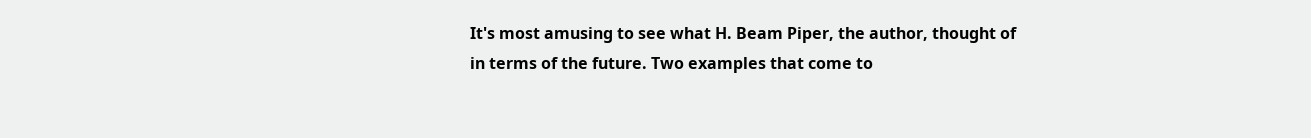It's most amusing to see what H. Beam Piper, the author, thought of in terms of the future. Two examples that come to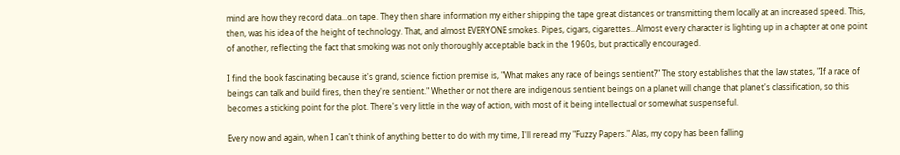mind are how they record data...on tape. They then share information my either shipping the tape great distances or transmitting them locally at an increased speed. This, then, was his idea of the height of technology. That, and almost EVERYONE smokes. Pipes, cigars, cigarettes...Almost every character is lighting up in a chapter at one point of another, reflecting the fact that smoking was not only thoroughly acceptable back in the 1960s, but practically encouraged.

I find the book fascinating because it's grand, science fiction premise is, "What makes any race of beings sentient?" The story establishes that the law states, "If a race of beings can talk and build fires, then they're sentient." Whether or not there are indigenous sentient beings on a planet will change that planet's classification, so this becomes a sticking point for the plot. There's very little in the way of action, with most of it being intellectual or somewhat suspenseful.

Every now and again, when I can't think of anything better to do with my time, I'll reread my "Fuzzy Papers." Alas, my copy has been falling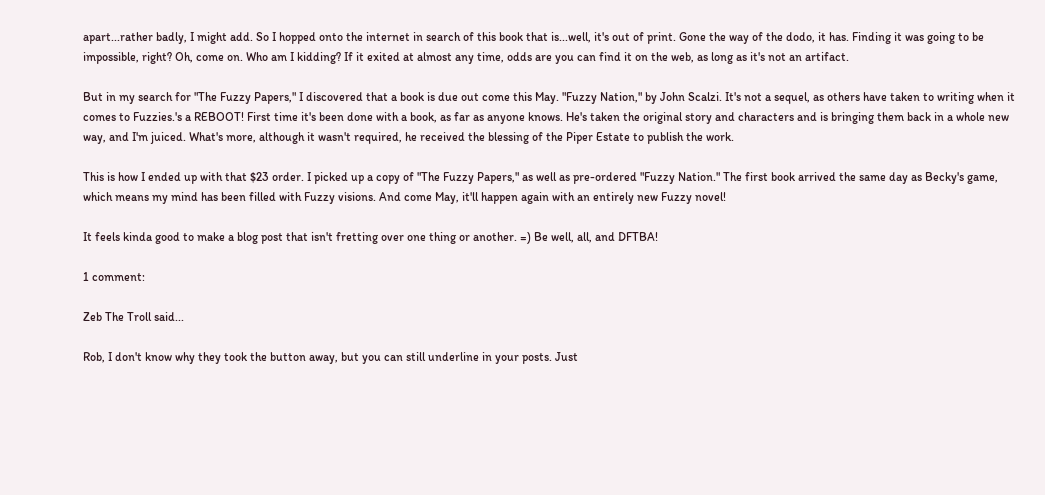apart...rather badly, I might add. So I hopped onto the internet in search of this book that is...well, it's out of print. Gone the way of the dodo, it has. Finding it was going to be impossible, right? Oh, come on. Who am I kidding? If it exited at almost any time, odds are you can find it on the web, as long as it's not an artifact.

But in my search for "The Fuzzy Papers," I discovered that a book is due out come this May. "Fuzzy Nation," by John Scalzi. It's not a sequel, as others have taken to writing when it comes to Fuzzies.'s a REBOOT! First time it's been done with a book, as far as anyone knows. He's taken the original story and characters and is bringing them back in a whole new way, and I'm juiced. What's more, although it wasn't required, he received the blessing of the Piper Estate to publish the work.

This is how I ended up with that $23 order. I picked up a copy of "The Fuzzy Papers," as well as pre-ordered "Fuzzy Nation." The first book arrived the same day as Becky's game, which means my mind has been filled with Fuzzy visions. And come May, it'll happen again with an entirely new Fuzzy novel!

It feels kinda good to make a blog post that isn't fretting over one thing or another. =) Be well, all, and DFTBA!

1 comment:

Zeb The Troll said...

Rob, I don't know why they took the button away, but you can still underline in your posts. Just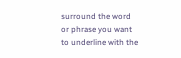surround the word or phrase you want to underline with the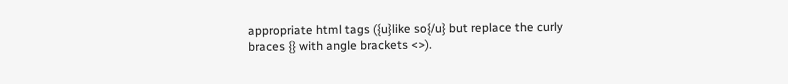appropriate html tags ({u}like so{/u} but replace the curly braces {} with angle brackets <>).